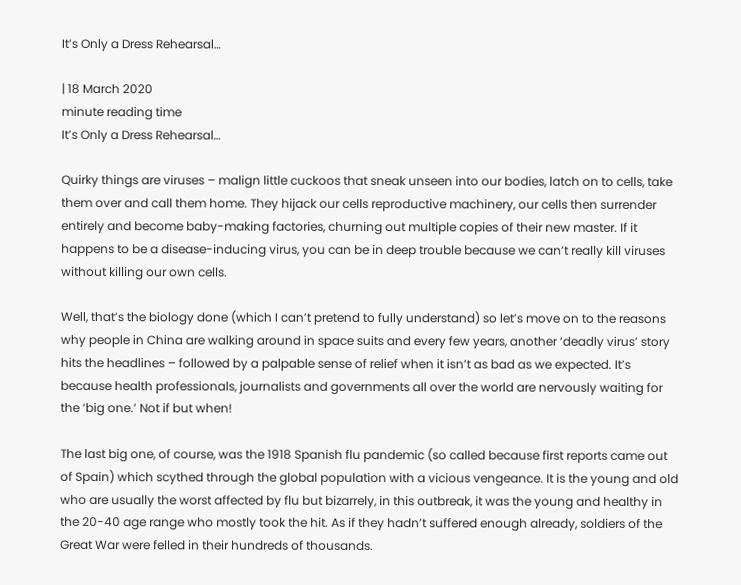It’s Only a Dress Rehearsal…

| 18 March 2020
minute reading time
It’s Only a Dress Rehearsal…

Quirky things are viruses – malign little cuckoos that sneak unseen into our bodies, latch on to cells, take them over and call them home. They hijack our cells reproductive machinery, our cells then surrender entirely and become baby-making factories, churning out multiple copies of their new master. If it happens to be a disease-inducing virus, you can be in deep trouble because we can’t really kill viruses without killing our own cells.

Well, that’s the biology done (which I can’t pretend to fully understand) so let’s move on to the reasons why people in China are walking around in space suits and every few years, another ‘deadly virus’ story hits the headlines – followed by a palpable sense of relief when it isn’t as bad as we expected. It’s because health professionals, journalists and governments all over the world are nervously waiting for the ‘big one.’ Not if but when!

The last big one, of course, was the 1918 Spanish flu pandemic (so called because first reports came out of Spain) which scythed through the global population with a vicious vengeance. It is the young and old who are usually the worst affected by flu but bizarrely, in this outbreak, it was the young and healthy in the 20-40 age range who mostly took the hit. As if they hadn’t suffered enough already, soldiers of the Great War were felled in their hundreds of thousands.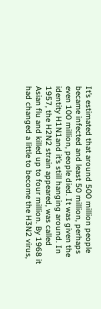It’s estimated that around 500 million people became infected and least 50 million, perhaps even 100 million, people died. It was given the identity H1N1and it’s still hanging around. In 1957, the H2N2 strain appeared, was called Asian flu and killed up to four million. By 1968 it had changed a little to become the H3N2 virus,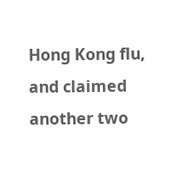Hong Kong flu, and claimed another two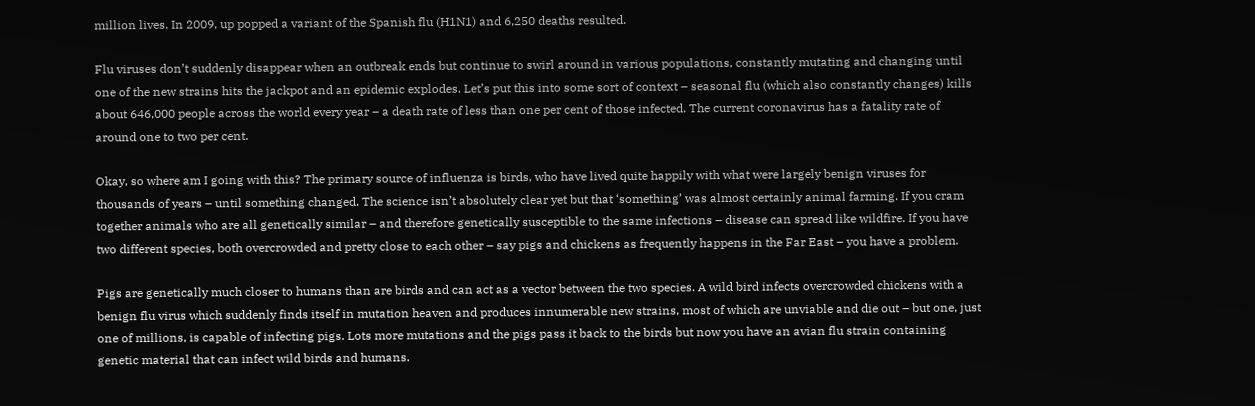million lives. In 2009, up popped a variant of the Spanish flu (H1N1) and 6,250 deaths resulted.

Flu viruses don’t suddenly disappear when an outbreak ends but continue to swirl around in various populations, constantly mutating and changing until one of the new strains hits the jackpot and an epidemic explodes. Let’s put this into some sort of context – seasonal flu (which also constantly changes) kills about 646,000 people across the world every year – a death rate of less than one per cent of those infected. The current coronavirus has a fatality rate of around one to two per cent.

Okay, so where am I going with this? The primary source of influenza is birds, who have lived quite happily with what were largely benign viruses for thousands of years – until something changed. The science isn’t absolutely clear yet but that ‘something’ was almost certainly animal farming. If you cram together animals who are all genetically similar – and therefore genetically susceptible to the same infections – disease can spread like wildfire. If you have two different species, both overcrowded and pretty close to each other – say pigs and chickens as frequently happens in the Far East – you have a problem.

Pigs are genetically much closer to humans than are birds and can act as a vector between the two species. A wild bird infects overcrowded chickens with a benign flu virus which suddenly finds itself in mutation heaven and produces innumerable new strains, most of which are unviable and die out – but one, just one of millions, is capable of infecting pigs. Lots more mutations and the pigs pass it back to the birds but now you have an avian flu strain containing genetic material that can infect wild birds and humans.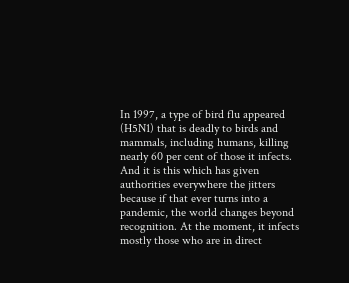In 1997, a type of bird flu appeared (H5N1) that is deadly to birds and mammals, including humans, killing nearly 60 per cent of those it infects. And it is this which has given authorities everywhere the jitters because if that ever turns into a pandemic, the world changes beyond recognition. At the moment, it infects mostly those who are in direct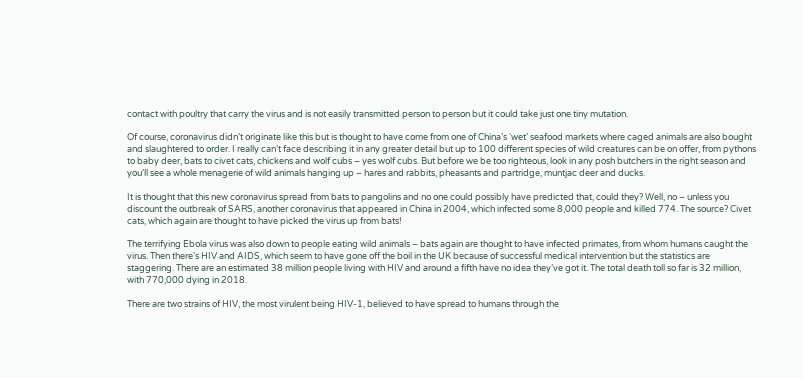contact with poultry that carry the virus and is not easily transmitted person to person but it could take just one tiny mutation.

Of course, coronavirus didn’t originate like this but is thought to have come from one of China’s ‘wet’ seafood markets where caged animals are also bought and slaughtered to order. I really can’t face describing it in any greater detail but up to 100 different species of wild creatures can be on offer, from pythons to baby deer, bats to civet cats, chickens and wolf cubs – yes wolf cubs. But before we be too righteous, look in any posh butchers in the right season and you’ll see a whole menagerie of wild animals hanging up – hares and rabbits, pheasants and partridge, muntjac deer and ducks.

It is thought that this new coronavirus spread from bats to pangolins and no one could possibly have predicted that, could they? Well, no – unless you discount the outbreak of SARS, another coronavirus that appeared in China in 2004, which infected some 8,000 people and killed 774. The source? Civet cats, which again are thought to have picked the virus up from bats!

The terrifying Ebola virus was also down to people eating wild animals – bats again are thought to have infected primates, from whom humans caught the virus. Then there’s HIV and AIDS, which seem to have gone off the boil in the UK because of successful medical intervention but the statistics are staggering. There are an estimated 38 million people living with HIV and around a fifth have no idea they’ve got it. The total death toll so far is 32 million, with 770,000 dying in 2018.

There are two strains of HIV, the most virulent being HIV-1, believed to have spread to humans through the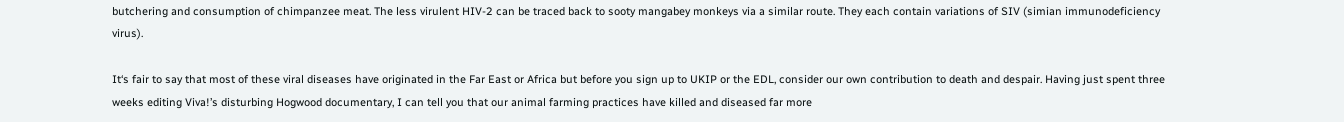butchering and consumption of chimpanzee meat. The less virulent HIV-2 can be traced back to sooty mangabey monkeys via a similar route. They each contain variations of SIV (simian immunodeficiency virus).

It‘s fair to say that most of these viral diseases have originated in the Far East or Africa but before you sign up to UKIP or the EDL, consider our own contribution to death and despair. Having just spent three weeks editing Viva!’s disturbing Hogwood documentary, I can tell you that our animal farming practices have killed and diseased far more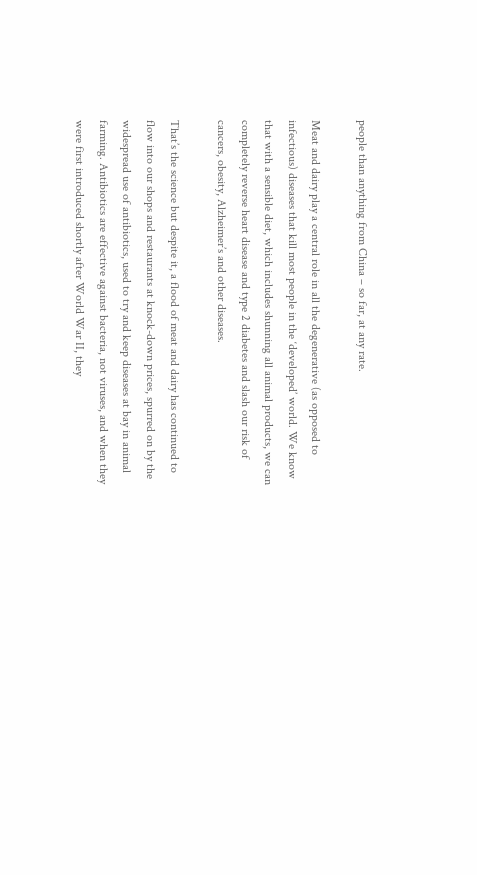people than anything from China – so far, at any rate.

Meat and dairy play a central role in all the degenerative (as opposed to infectious) diseases that kill most people in the ‘developed’ world. We know that with a sensible diet, which includes shunning all animal products, we can completely reverse heart disease and type 2 diabetes and slash our risk of cancers, obesity, Alzheimer’s and other diseases.

That’s the science but despite it, a flood of meat and dairy has continued to flow into our shops and restaurants at knock-down prices, spurred on by the widespread use of antibiotics, used to try and keep diseases at bay in animal farming. Antibiotics are effective against bacteria, not viruses, and when they were first introduced shortly after World War II, they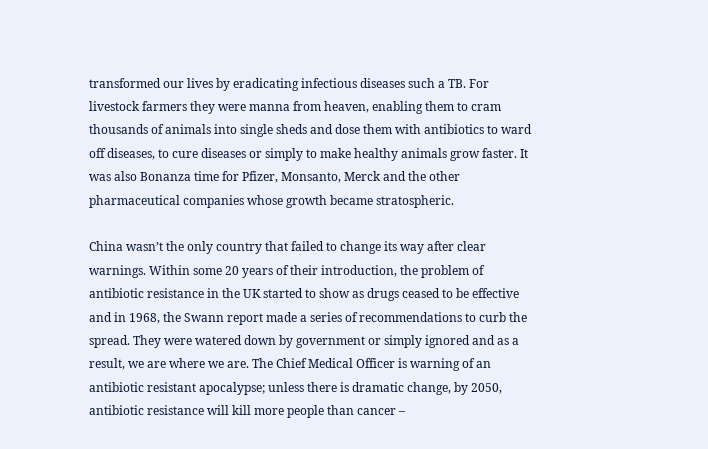transformed our lives by eradicating infectious diseases such a TB. For livestock farmers they were manna from heaven, enabling them to cram thousands of animals into single sheds and dose them with antibiotics to ward off diseases, to cure diseases or simply to make healthy animals grow faster. It was also Bonanza time for Pfizer, Monsanto, Merck and the other pharmaceutical companies whose growth became stratospheric.

China wasn’t the only country that failed to change its way after clear warnings. Within some 20 years of their introduction, the problem of antibiotic resistance in the UK started to show as drugs ceased to be effective and in 1968, the Swann report made a series of recommendations to curb the spread. They were watered down by government or simply ignored and as a result, we are where we are. The Chief Medical Officer is warning of an antibiotic resistant apocalypse; unless there is dramatic change, by 2050, antibiotic resistance will kill more people than cancer –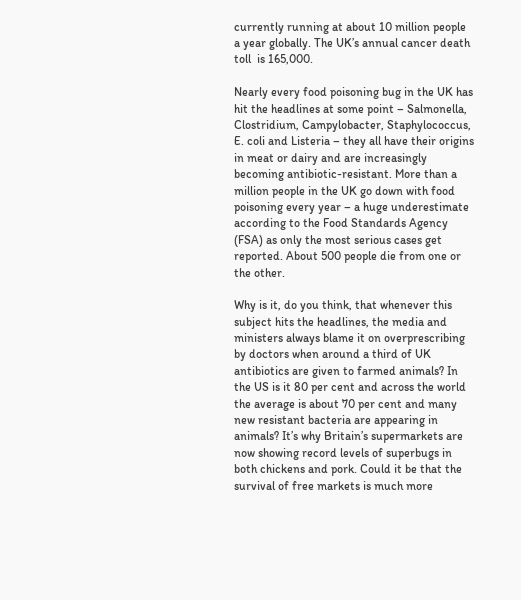currently running at about 10 million people a year globally. The UK’s annual cancer death toll  is 165,000.

Nearly every food poisoning bug in the UK has hit the headlines at some point – Salmonella, Clostridium, Campylobacter, Staphylococcus, E. coli and Listeria – they all have their origins in meat or dairy and are increasingly becoming antibiotic-resistant. More than a million people in the UK go down with food poisoning every year – a huge underestimate according to the Food Standards Agency (FSA) as only the most serious cases get reported. About 500 people die from one or the other.

Why is it, do you think, that whenever this subject hits the headlines, the media and ministers always blame it on overprescribing by doctors when around a third of UK antibiotics are given to farmed animals? In the US is it 80 per cent and across the world the average is about 70 per cent and many new resistant bacteria are appearing in animals? It’s why Britain’s supermarkets are now showing record levels of superbugs in both chickens and pork. Could it be that the survival of free markets is much more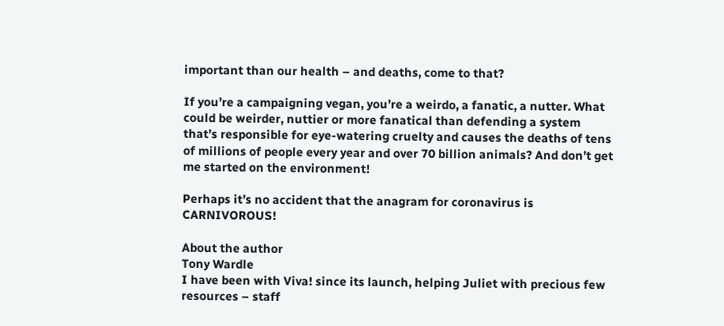important than our health – and deaths, come to that?

If you’re a campaigning vegan, you’re a weirdo, a fanatic, a nutter. What could be weirder, nuttier or more fanatical than defending a system that’s responsible for eye-watering cruelty and causes the deaths of tens of millions of people every year and over 70 billion animals? And don’t get me started on the environment!

Perhaps it’s no accident that the anagram for coronavirus is CARNIVOROUS!

About the author
Tony Wardle
I have been with Viva! since its launch, helping Juliet with precious few resources – staff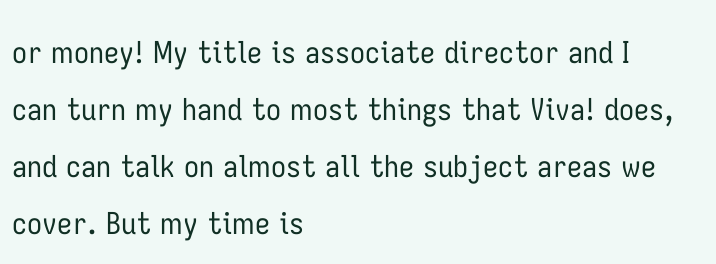or money! My title is associate director and I can turn my hand to most things that Viva! does, and can talk on almost all the subject areas we cover. But my time is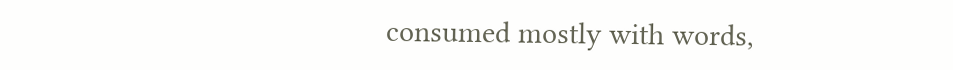consumed mostly with words,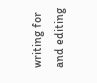writing for and editing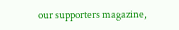our supporters magazine,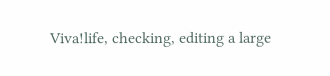Viva!life, checking, editing a large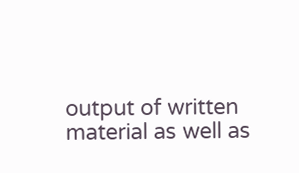output of written material as well as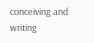conceiving and writing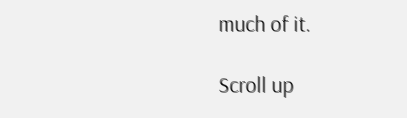much of it.

Scroll up